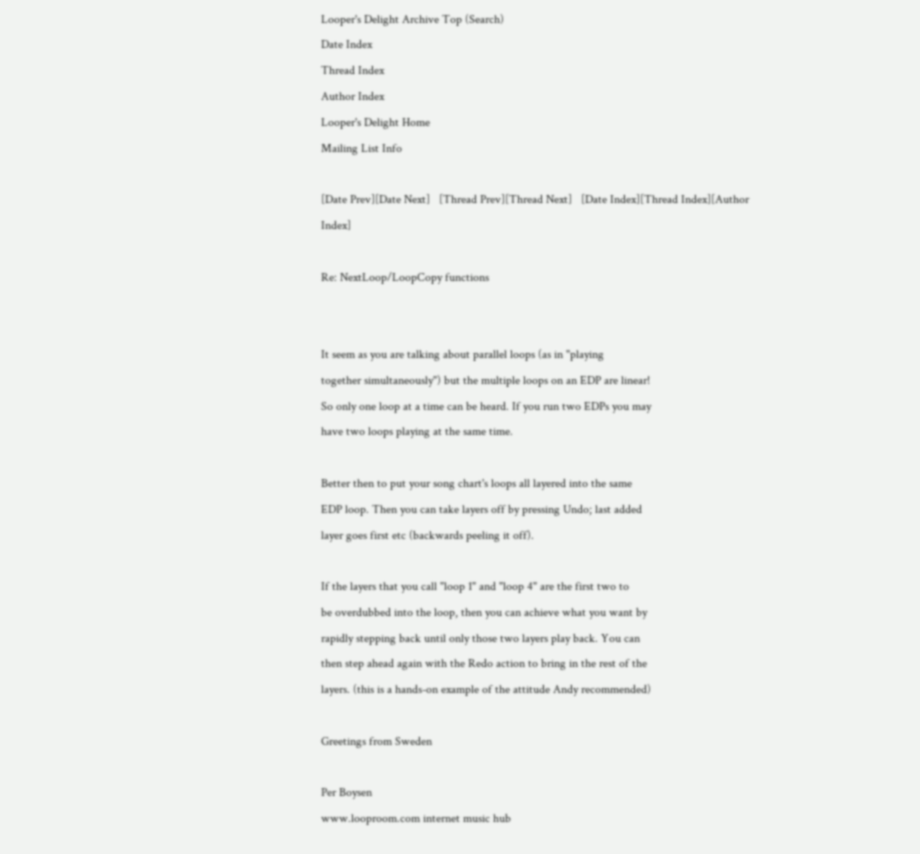Looper's Delight Archive Top (Search)
Date Index
Thread Index
Author Index
Looper's Delight Home
Mailing List Info

[Date Prev][Date Next]   [Thread Prev][Thread Next]   [Date Index][Thread Index][Author Index]

Re: NextLoop/LoopCopy functions


It seem as you are talking about parallel loops (as in "playing
together simultaneously") but the multiple loops on an EDP are linear!
So only one loop at a time can be heard. If you run two EDPs you may
have two loops playing at the same time.

Better then to put your song chart's loops all layered into the same
EDP loop. Then you can take layers off by pressing Undo; last added
layer goes first etc (backwards peeling it off).

If the layers that you call "loop 1" and "loop 4" are the first two to
be overdubbed into the loop, then you can achieve what you want by
rapidly stepping back until only those two layers play back. You can
then step ahead again with the Redo action to bring in the rest of the
layers. (this is a hands-on example of the attitude Andy recommended)

Greetings from Sweden

Per Boysen
www.looproom.com internet music hub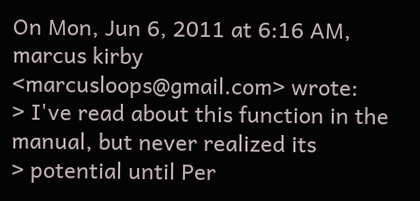On Mon, Jun 6, 2011 at 6:16 AM, marcus kirby <marcusloops@gmail.com> wrote:
> I've read about this function in the manual, but never realized its
> potential until Per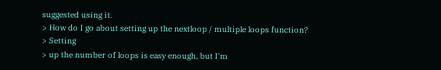suggested using it.
> How do I go about setting up the nextloop / multiple loops function?
> Setting
> up the number of loops is easy enough, but I'm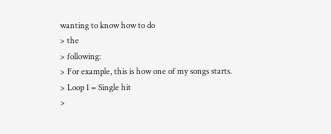wanting to know how to do
> the
> following:
> For example, this is how one of my songs starts.
> Loop 1 = Single hit
>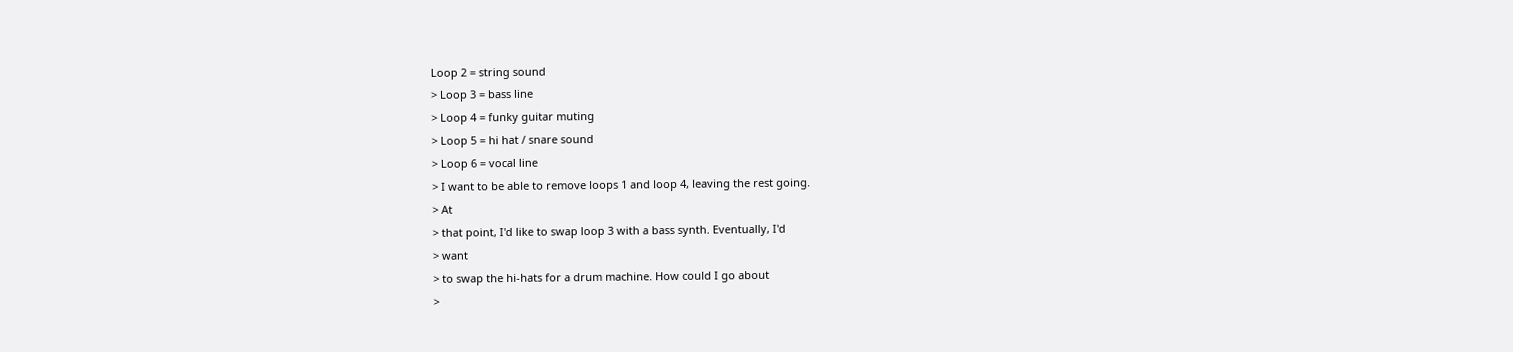Loop 2 = string sound
> Loop 3 = bass line
> Loop 4 = funky guitar muting
> Loop 5 = hi hat / snare sound
> Loop 6 = vocal line
> I want to be able to remove loops 1 and loop 4, leaving the rest going.
> At
> that point, I'd like to swap loop 3 with a bass synth. Eventually, I'd
> want
> to swap the hi-hats for a drum machine. How could I go about
>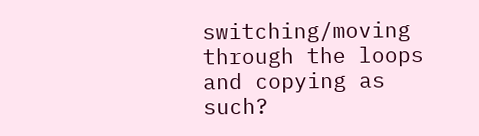switching/moving through the loops and copying as such?